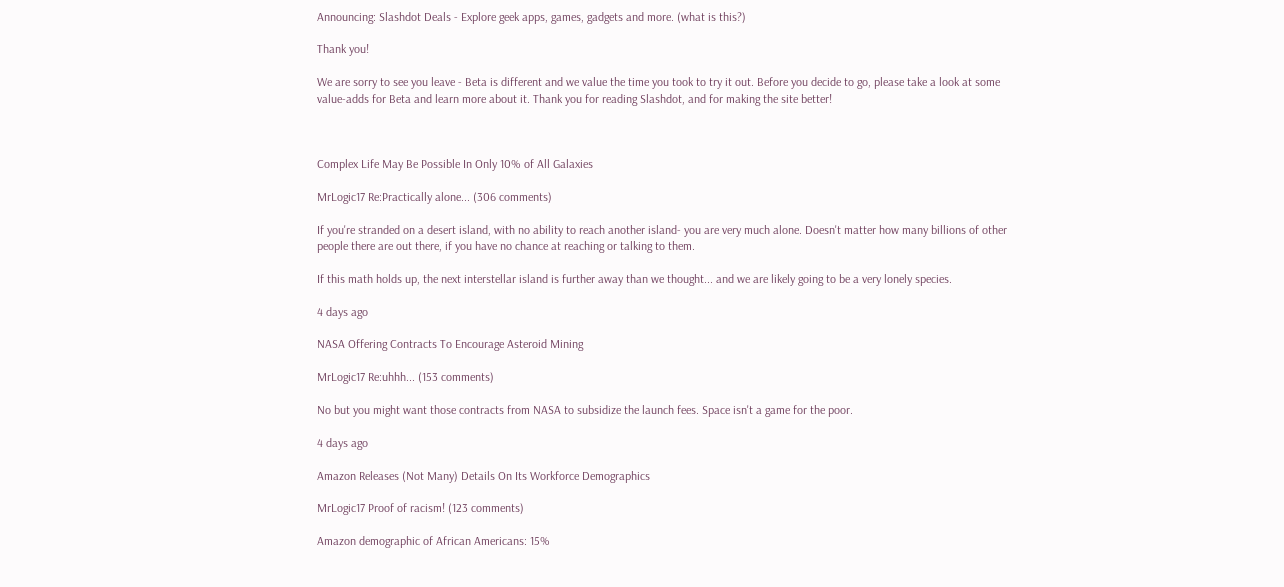Announcing: Slashdot Deals - Explore geek apps, games, gadgets and more. (what is this?)

Thank you!

We are sorry to see you leave - Beta is different and we value the time you took to try it out. Before you decide to go, please take a look at some value-adds for Beta and learn more about it. Thank you for reading Slashdot, and for making the site better!



Complex Life May Be Possible In Only 10% of All Galaxies

MrLogic17 Re:Practically alone... (306 comments)

If you're stranded on a desert island, with no ability to reach another island- you are very much alone. Doesn't matter how many billions of other people there are out there, if you have no chance at reaching or talking to them.

If this math holds up, the next interstellar island is further away than we thought... and we are likely going to be a very lonely species.

4 days ago

NASA Offering Contracts To Encourage Asteroid Mining

MrLogic17 Re:uhhh... (153 comments)

No but you might want those contracts from NASA to subsidize the launch fees. Space isn't a game for the poor.

4 days ago

Amazon Releases (Not Many) Details On Its Workforce Demographics

MrLogic17 Proof of racism! (123 comments)

Amazon demographic of African Americans: 15%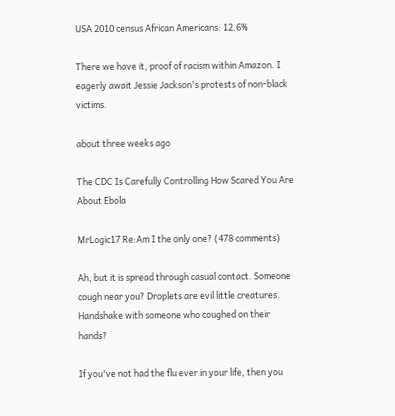USA 2010 census African Americans: 12.6%

There we have it, proof of racism within Amazon. I eagerly await Jessie Jackson's protests of non-black victims.

about three weeks ago

The CDC Is Carefully Controlling How Scared You Are About Ebola

MrLogic17 Re:Am I the only one? (478 comments)

Ah, but it is spread through casual contact. Someone cough near you? Droplets are evil little creatures. Handshake with someone who coughed on their hands?

If you've not had the flu ever in your life, then you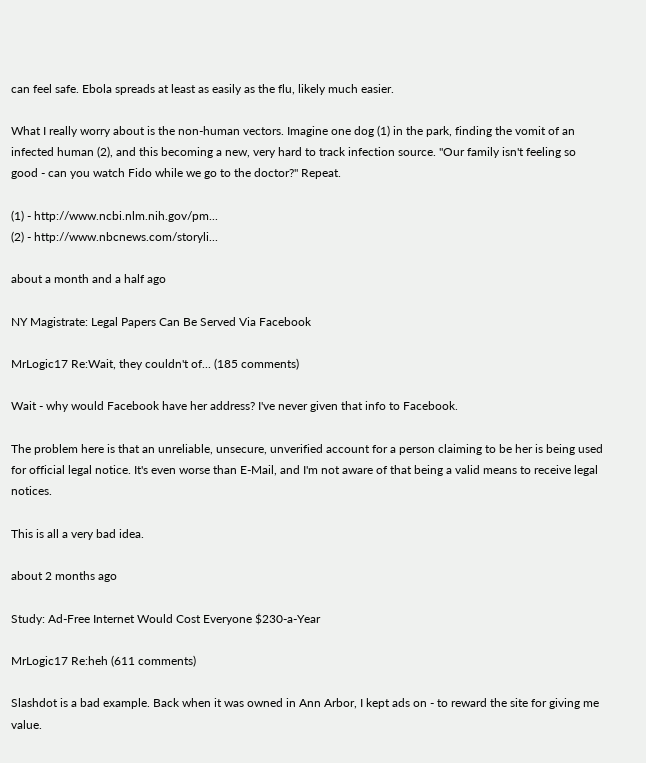can feel safe. Ebola spreads at least as easily as the flu, likely much easier.

What I really worry about is the non-human vectors. Imagine one dog (1) in the park, finding the vomit of an infected human (2), and this becoming a new, very hard to track infection source. "Our family isn't feeling so good - can you watch Fido while we go to the doctor?" Repeat.

(1) - http://www.ncbi.nlm.nih.gov/pm...
(2) - http://www.nbcnews.com/storyli...

about a month and a half ago

NY Magistrate: Legal Papers Can Be Served Via Facebook

MrLogic17 Re:Wait, they couldn't of... (185 comments)

Wait - why would Facebook have her address? I've never given that info to Facebook.

The problem here is that an unreliable, unsecure, unverified account for a person claiming to be her is being used for official legal notice. It's even worse than E-Mail, and I'm not aware of that being a valid means to receive legal notices.

This is all a very bad idea.

about 2 months ago

Study: Ad-Free Internet Would Cost Everyone $230-a-Year

MrLogic17 Re:heh (611 comments)

Slashdot is a bad example. Back when it was owned in Ann Arbor, I kept ads on - to reward the site for giving me value.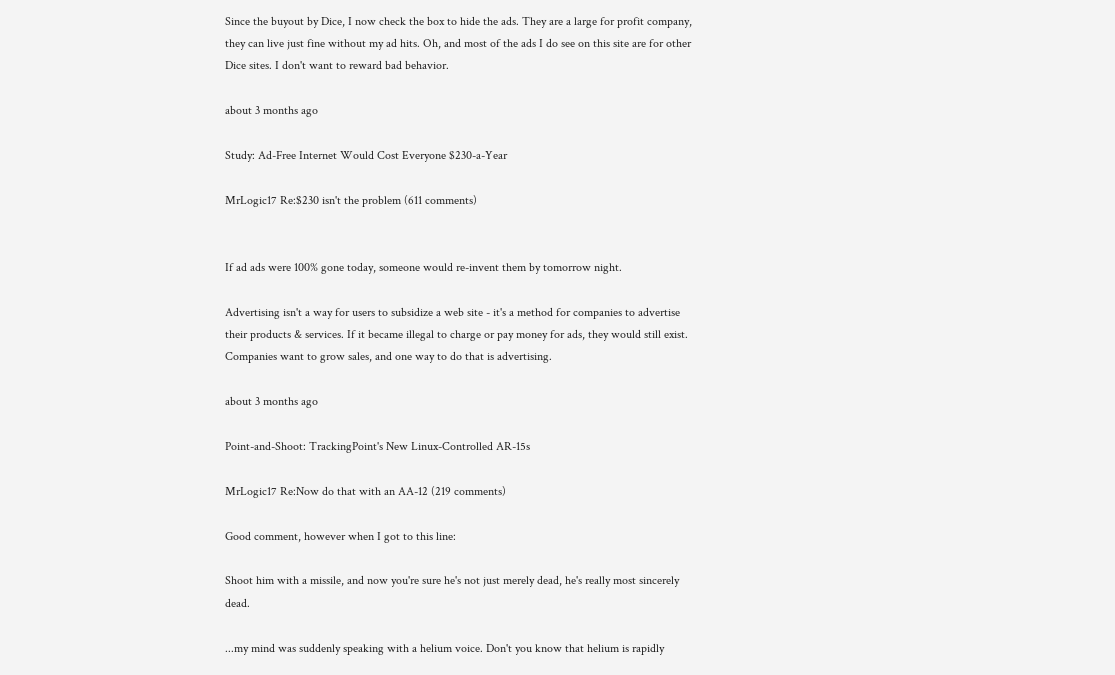Since the buyout by Dice, I now check the box to hide the ads. They are a large for profit company, they can live just fine without my ad hits. Oh, and most of the ads I do see on this site are for other Dice sites. I don't want to reward bad behavior.

about 3 months ago

Study: Ad-Free Internet Would Cost Everyone $230-a-Year

MrLogic17 Re:$230 isn't the problem (611 comments)


If ad ads were 100% gone today, someone would re-invent them by tomorrow night.

Advertising isn't a way for users to subsidize a web site - it's a method for companies to advertise their products & services. If it became illegal to charge or pay money for ads, they would still exist. Companies want to grow sales, and one way to do that is advertising.

about 3 months ago

Point-and-Shoot: TrackingPoint's New Linux-Controlled AR-15s

MrLogic17 Re:Now do that with an AA-12 (219 comments)

Good comment, however when I got to this line:

Shoot him with a missile, and now you're sure he's not just merely dead, he's really most sincerely dead.

...my mind was suddenly speaking with a helium voice. Don't you know that helium is rapidly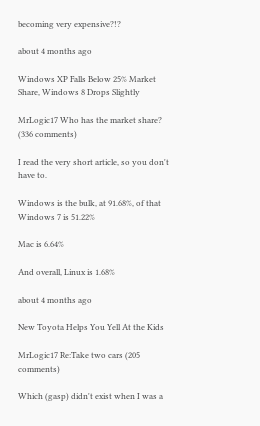becoming very expensive?!?

about 4 months ago

Windows XP Falls Below 25% Market Share, Windows 8 Drops Slightly

MrLogic17 Who has the market share? (336 comments)

I read the very short article, so you don't have to.

Windows is the bulk, at 91.68%, of that Windows 7 is 51.22%

Mac is 6.64%

And overall, Linux is 1.68%

about 4 months ago

New Toyota Helps You Yell At the Kids

MrLogic17 Re:Take two cars (205 comments)

Which (gasp) didn't exist when I was a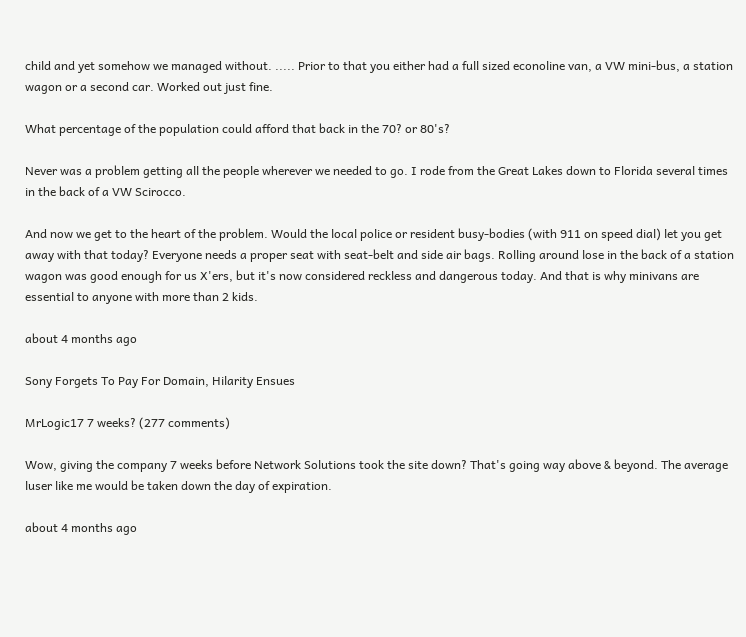child and yet somehow we managed without. ..... Prior to that you either had a full sized econoline van, a VW mini-bus, a station wagon or a second car. Worked out just fine.

What percentage of the population could afford that back in the 70? or 80's?

Never was a problem getting all the people wherever we needed to go. I rode from the Great Lakes down to Florida several times in the back of a VW Scirocco.

And now we get to the heart of the problem. Would the local police or resident busy-bodies (with 911 on speed dial) let you get away with that today? Everyone needs a proper seat with seat-belt and side air bags. Rolling around lose in the back of a station wagon was good enough for us X'ers, but it's now considered reckless and dangerous today. And that is why minivans are essential to anyone with more than 2 kids.

about 4 months ago

Sony Forgets To Pay For Domain, Hilarity Ensues

MrLogic17 7 weeks? (277 comments)

Wow, giving the company 7 weeks before Network Solutions took the site down? That's going way above & beyond. The average luser like me would be taken down the day of expiration.

about 4 months ago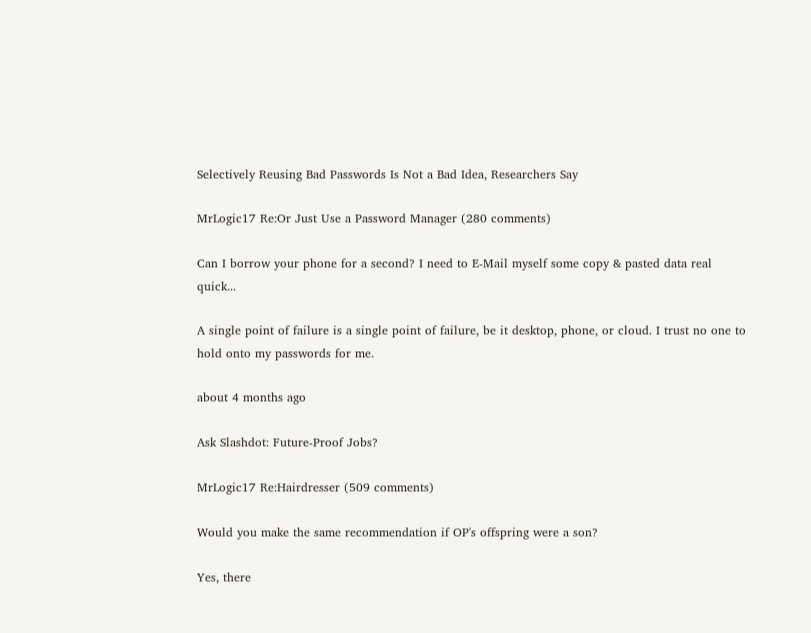Selectively Reusing Bad Passwords Is Not a Bad Idea, Researchers Say

MrLogic17 Re:Or Just Use a Password Manager (280 comments)

Can I borrow your phone for a second? I need to E-Mail myself some copy & pasted data real quick...

A single point of failure is a single point of failure, be it desktop, phone, or cloud. I trust no one to hold onto my passwords for me.

about 4 months ago

Ask Slashdot: Future-Proof Jobs?

MrLogic17 Re:Hairdresser (509 comments)

Would you make the same recommendation if OP's offspring were a son?

Yes, there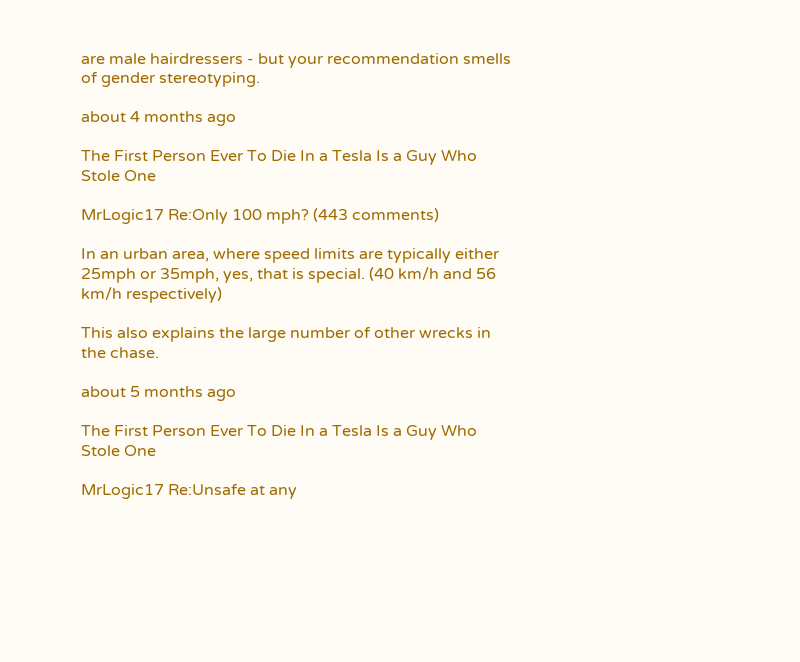are male hairdressers - but your recommendation smells of gender stereotyping.

about 4 months ago

The First Person Ever To Die In a Tesla Is a Guy Who Stole One

MrLogic17 Re:Only 100 mph? (443 comments)

In an urban area, where speed limits are typically either 25mph or 35mph, yes, that is special. (40 km/h and 56 km/h respectively)

This also explains the large number of other wrecks in the chase.

about 5 months ago

The First Person Ever To Die In a Tesla Is a Guy Who Stole One

MrLogic17 Re:Unsafe at any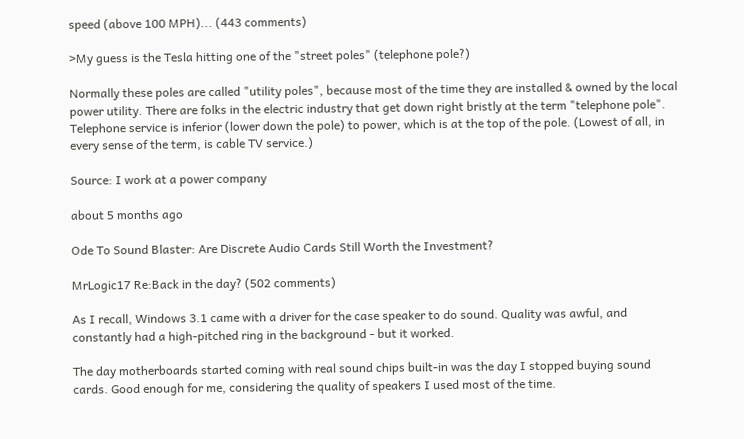speed (above 100 MPH)... (443 comments)

>My guess is the Tesla hitting one of the "street poles" (telephone pole?)

Normally these poles are called "utility poles", because most of the time they are installed & owned by the local power utility. There are folks in the electric industry that get down right bristly at the term "telephone pole". Telephone service is inferior (lower down the pole) to power, which is at the top of the pole. (Lowest of all, in every sense of the term, is cable TV service.)

Source: I work at a power company

about 5 months ago

Ode To Sound Blaster: Are Discrete Audio Cards Still Worth the Investment?

MrLogic17 Re:Back in the day? (502 comments)

As I recall, Windows 3.1 came with a driver for the case speaker to do sound. Quality was awful, and constantly had a high-pitched ring in the background - but it worked.

The day motherboards started coming with real sound chips built-in was the day I stopped buying sound cards. Good enough for me, considering the quality of speakers I used most of the time.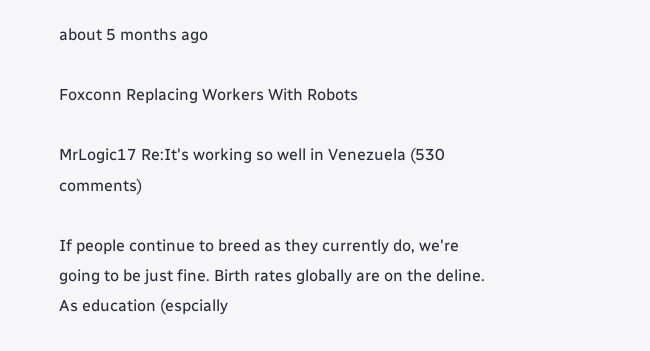about 5 months ago

Foxconn Replacing Workers With Robots

MrLogic17 Re:It's working so well in Venezuela (530 comments)

If people continue to breed as they currently do, we're going to be just fine. Birth rates globally are on the deline. As education (espcially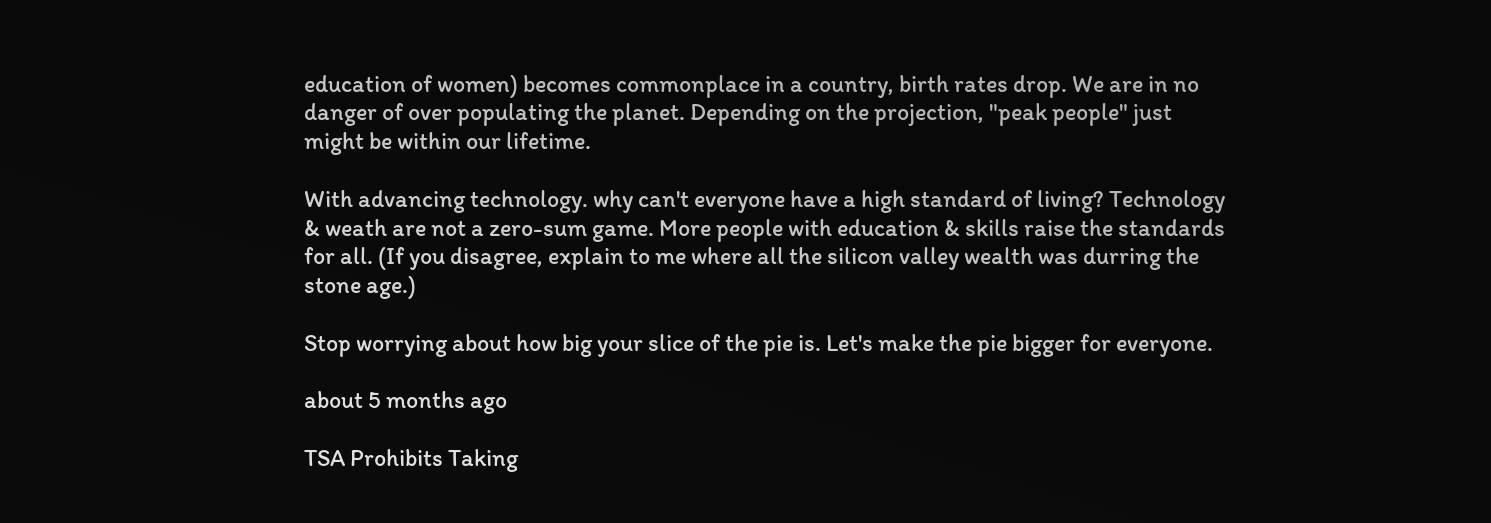education of women) becomes commonplace in a country, birth rates drop. We are in no danger of over populating the planet. Depending on the projection, "peak people" just might be within our lifetime.

With advancing technology. why can't everyone have a high standard of living? Technology & weath are not a zero-sum game. More people with education & skills raise the standards for all. (If you disagree, explain to me where all the silicon valley wealth was durring the stone age.)

Stop worrying about how big your slice of the pie is. Let's make the pie bigger for everyone.

about 5 months ago

TSA Prohibits Taking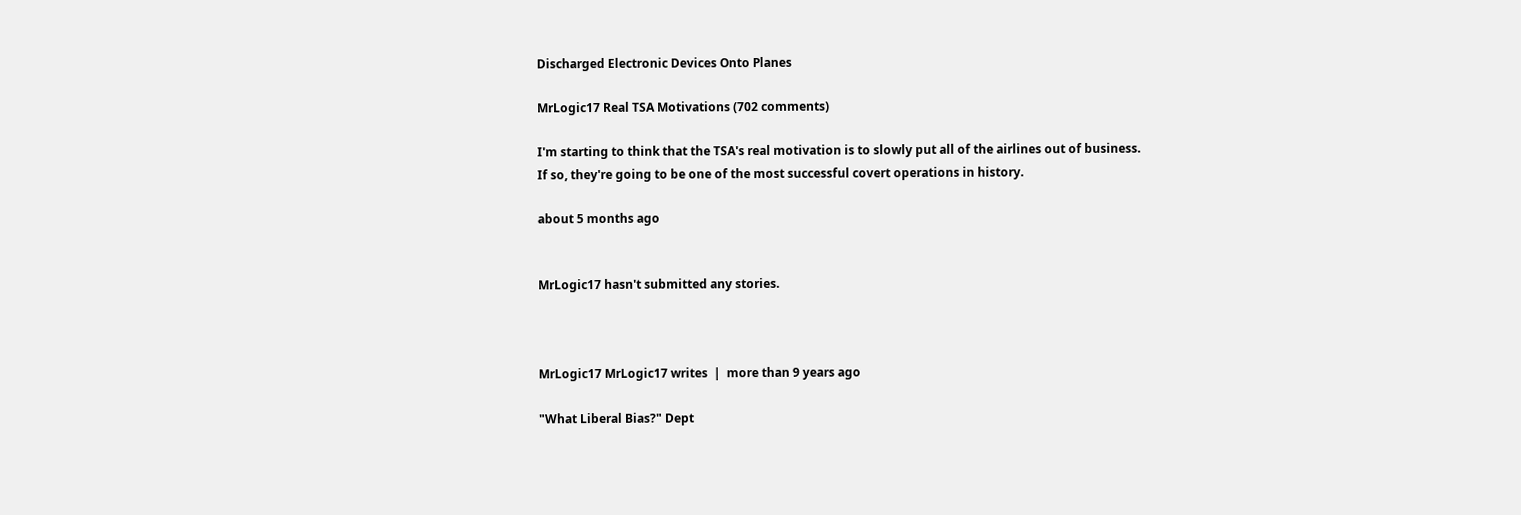Discharged Electronic Devices Onto Planes

MrLogic17 Real TSA Motivations (702 comments)

I'm starting to think that the TSA's real motivation is to slowly put all of the airlines out of business.
If so, they're going to be one of the most successful covert operations in history.

about 5 months ago


MrLogic17 hasn't submitted any stories.



MrLogic17 MrLogic17 writes  |  more than 9 years ago

"What Liberal Bias?" Dept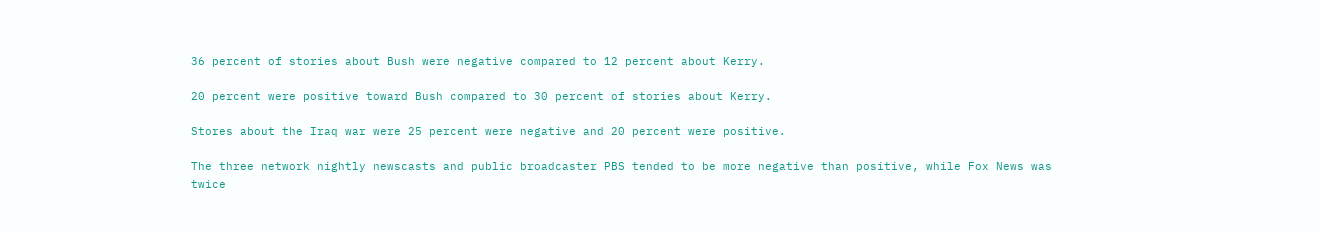36 percent of stories about Bush were negative compared to 12 percent about Kerry.

20 percent were positive toward Bush compared to 30 percent of stories about Kerry.

Stores about the Iraq war were 25 percent were negative and 20 percent were positive.

The three network nightly newscasts and public broadcaster PBS tended to be more negative than positive, while Fox News was twice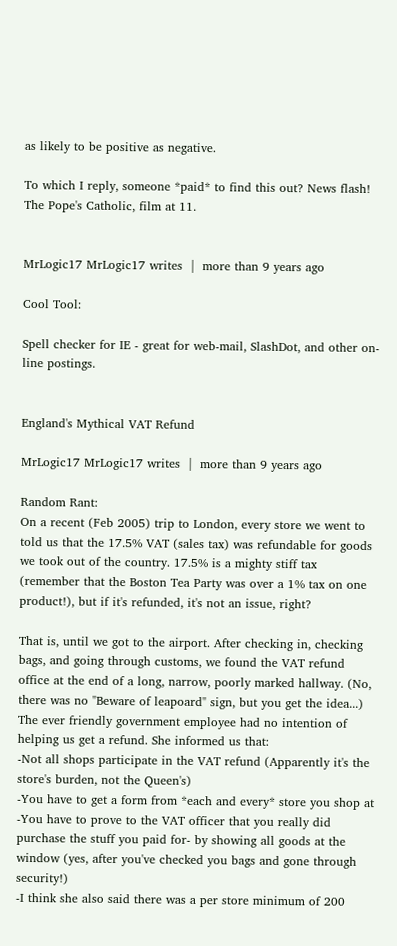as likely to be positive as negative.

To which I reply, someone *paid* to find this out? News flash! The Pope's Catholic, film at 11.


MrLogic17 MrLogic17 writes  |  more than 9 years ago

Cool Tool:

Spell checker for IE - great for web-mail, SlashDot, and other on-line postings.


England's Mythical VAT Refund

MrLogic17 MrLogic17 writes  |  more than 9 years ago

Random Rant:
On a recent (Feb 2005) trip to London, every store we went to told us that the 17.5% VAT (sales tax) was refundable for goods we took out of the country. 17.5% is a mighty stiff tax (remember that the Boston Tea Party was over a 1% tax on one product!), but if it's refunded, it's not an issue, right?

That is, until we got to the airport. After checking in, checking bags, and going through customs, we found the VAT refund office at the end of a long, narrow, poorly marked hallway. (No, there was no "Beware of leapoard" sign, but you get the idea...) The ever friendly government employee had no intention of helping us get a refund. She informed us that:
-Not all shops participate in the VAT refund (Apparently it's the store's burden, not the Queen's)
-You have to get a form from *each and every* store you shop at
-You have to prove to the VAT officer that you really did purchase the stuff you paid for- by showing all goods at the window (yes, after you've checked you bags and gone through security!)
-I think she also said there was a per store minimum of 200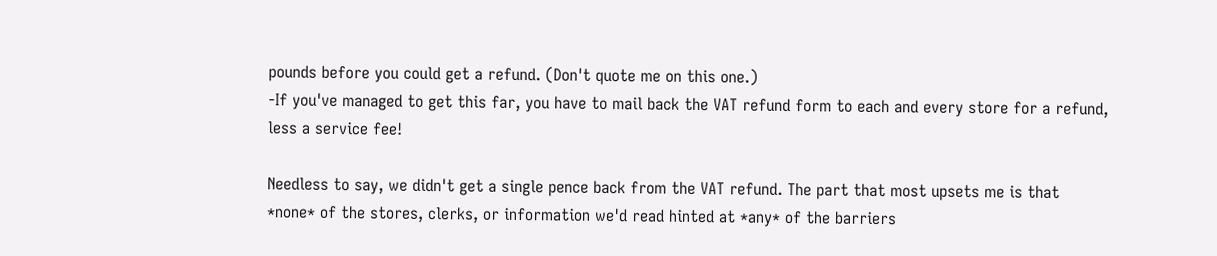pounds before you could get a refund. (Don't quote me on this one.)
-If you've managed to get this far, you have to mail back the VAT refund form to each and every store for a refund, less a service fee!

Needless to say, we didn't get a single pence back from the VAT refund. The part that most upsets me is that *none* of the stores, clerks, or information we'd read hinted at *any* of the barriers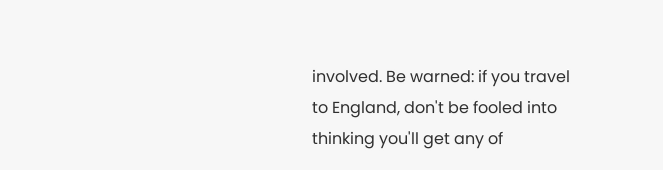involved. Be warned: if you travel to England, don't be fooled into thinking you'll get any of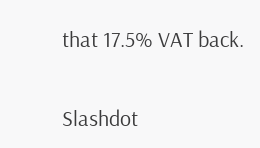that 17.5% VAT back.

Slashdot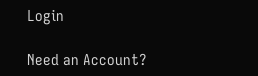Login

Need an Account?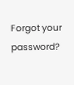Forgot your password?